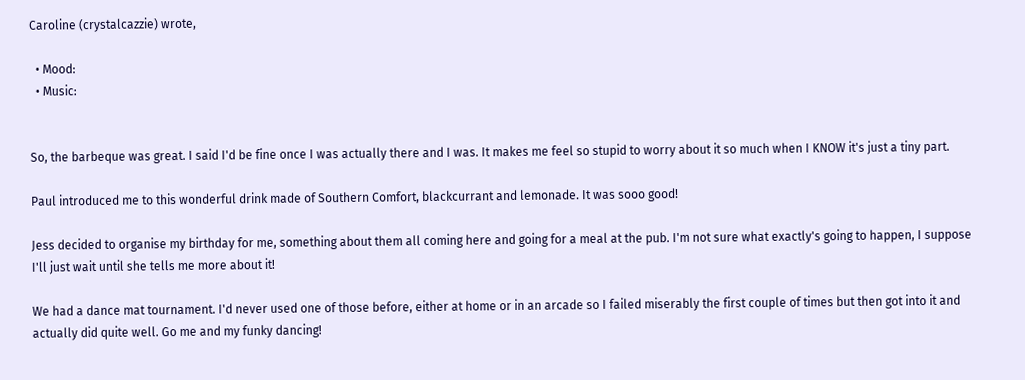Caroline (crystalcazzie) wrote,

  • Mood:
  • Music:


So, the barbeque was great. I said I'd be fine once I was actually there and I was. It makes me feel so stupid to worry about it so much when I KNOW it's just a tiny part.

Paul introduced me to this wonderful drink made of Southern Comfort, blackcurrant and lemonade. It was sooo good!

Jess decided to organise my birthday for me, something about them all coming here and going for a meal at the pub. I'm not sure what exactly's going to happen, I suppose I'll just wait until she tells me more about it!

We had a dance mat tournament. I'd never used one of those before, either at home or in an arcade so I failed miserably the first couple of times but then got into it and actually did quite well. Go me and my funky dancing!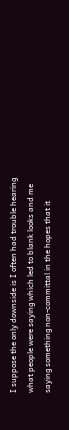I suppose the only downside is I often had trouble hearing what people were saying which led to blank looks and me saying something non-committal in the hopes that it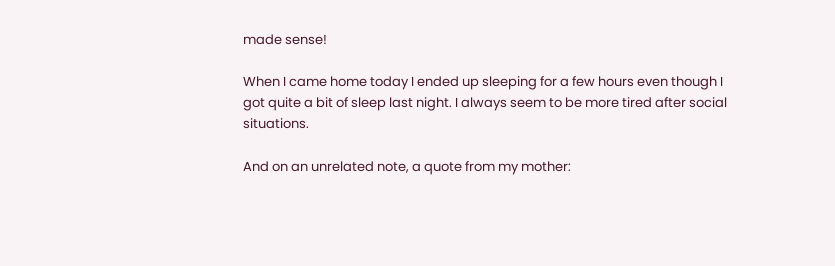made sense!

When I came home today I ended up sleeping for a few hours even though I got quite a bit of sleep last night. I always seem to be more tired after social situations.

And on an unrelated note, a quote from my mother: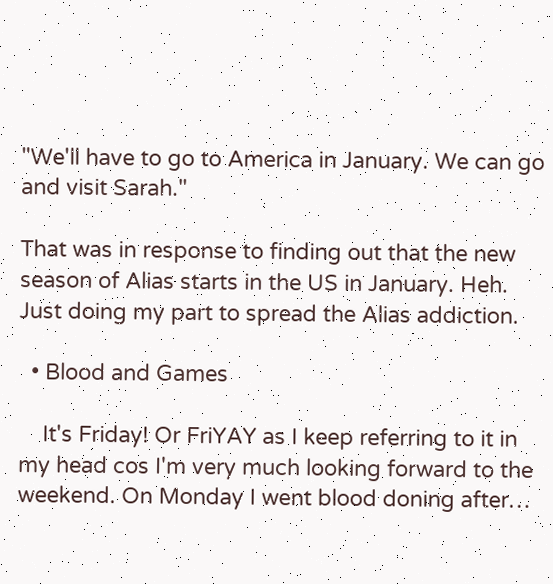"We'll have to go to America in January. We can go and visit Sarah."

That was in response to finding out that the new season of Alias starts in the US in January. Heh. Just doing my part to spread the Alias addiction.

  • Blood and Games

    It's Friday! Or FriYAY as I keep referring to it in my head cos I'm very much looking forward to the weekend. On Monday I went blood doning after…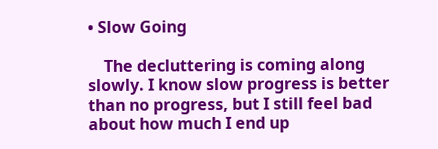• Slow Going

    The decluttering is coming along slowly. I know slow progress is better than no progress, but I still feel bad about how much I end up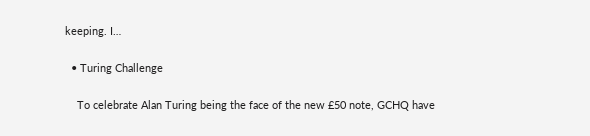keeping. I…

  • Turing Challenge

    To celebrate Alan Turing being the face of the new £50 note, GCHQ have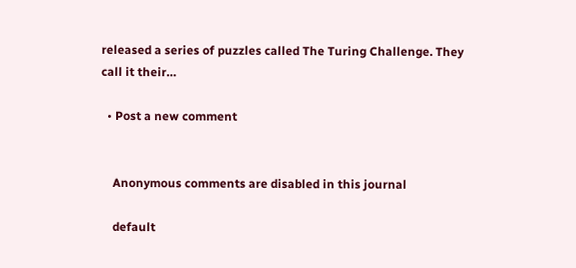released a series of puzzles called The Turing Challenge. They call it their…

  • Post a new comment


    Anonymous comments are disabled in this journal

    default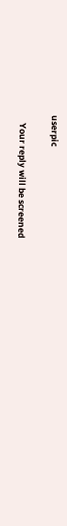userpic

    Your reply will be screened